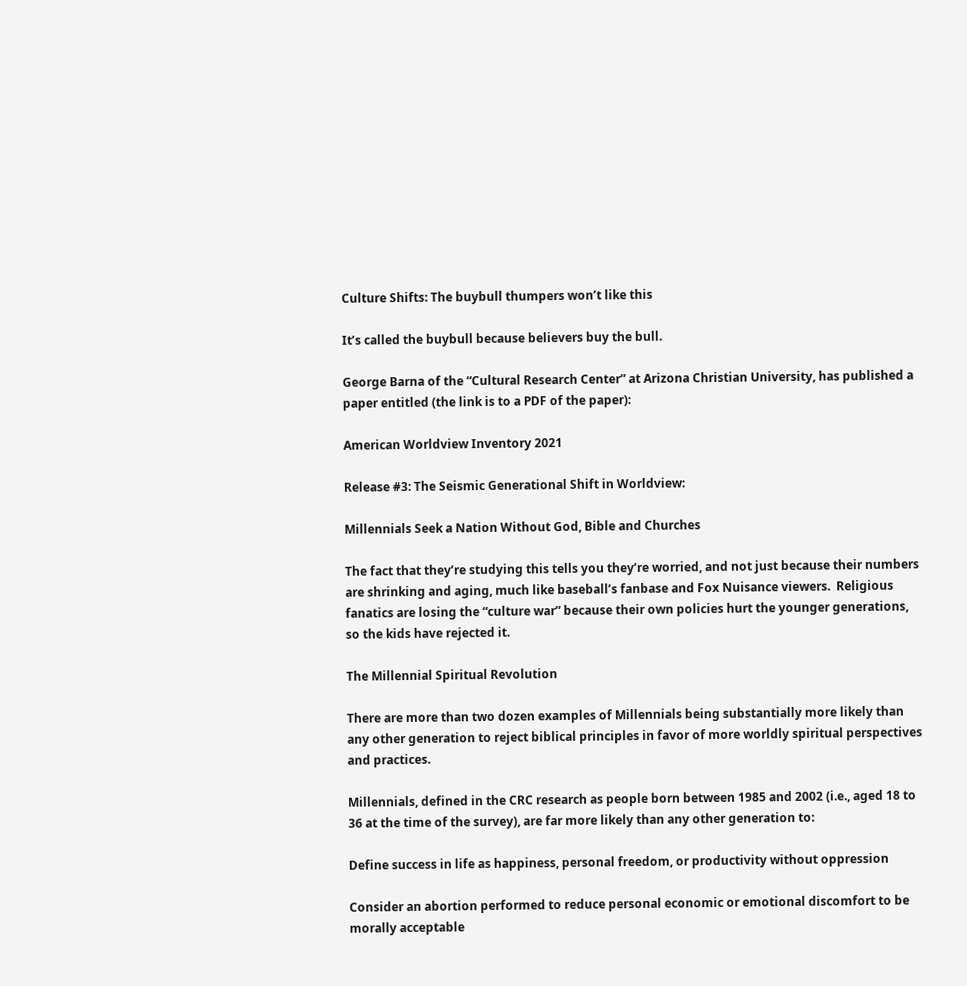Culture Shifts: The buybull thumpers won’t like this

It’s called the buybull because believers buy the bull.

George Barna of the “Cultural Research Center” at Arizona Christian University, has published a paper entitled (the link is to a PDF of the paper):

American Worldview Inventory 2021

Release #3: The Seismic Generational Shift in Worldview:

Millennials Seek a Nation Without God, Bible and Churches

The fact that they’re studying this tells you they’re worried, and not just because their numbers are shrinking and aging, much like baseball’s fanbase and Fox Nuisance viewers.  Religious fanatics are losing the “culture war” because their own policies hurt the younger generations, so the kids have rejected it.

The Millennial Spiritual Revolution

There are more than two dozen examples of Millennials being substantially more likely than any other generation to reject biblical principles in favor of more worldly spiritual perspectives and practices.

Millennials, defined in the CRC research as people born between 1985 and 2002 (i.e., aged 18 to 36 at the time of the survey), are far more likely than any other generation to:

Define success in life as happiness, personal freedom, or productivity without oppression

Consider an abortion performed to reduce personal economic or emotional discomfort to be morally acceptable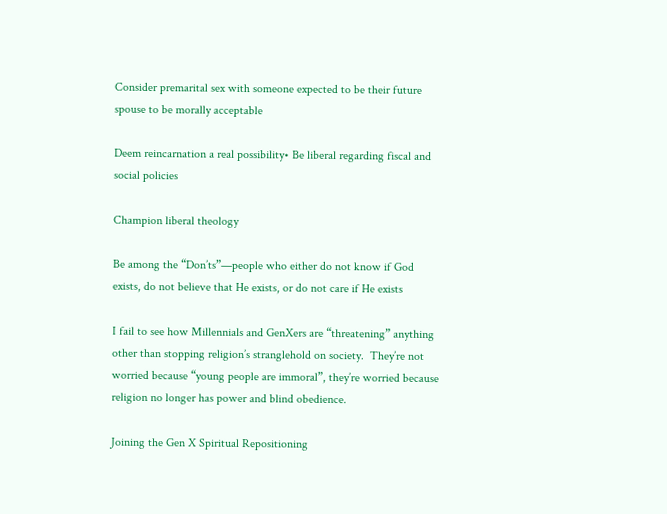Consider premarital sex with someone expected to be their future spouse to be morally acceptable

Deem reincarnation a real possibility• Be liberal regarding fiscal and social policies

Champion liberal theology

Be among the “Don’ts”—people who either do not know if God exists, do not believe that He exists, or do not care if He exists

I fail to see how Millennials and GenXers are “threatening” anything other than stopping religion’s stranglehold on society.  They’re not worried because “young people are immoral”, they’re worried because religion no longer has power and blind obedience.

Joining the Gen X Spiritual Repositioning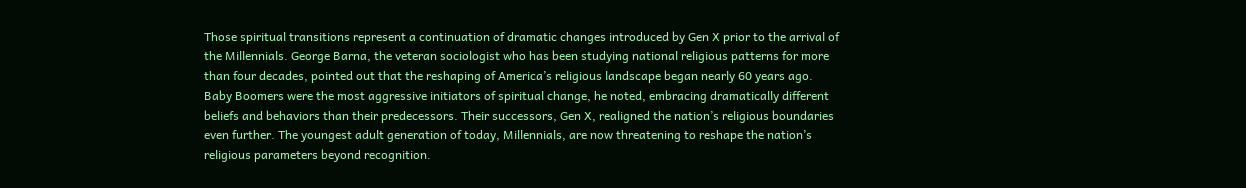Those spiritual transitions represent a continuation of dramatic changes introduced by Gen X prior to the arrival of the Millennials. George Barna, the veteran sociologist who has been studying national religious patterns for more than four decades, pointed out that the reshaping of America’s religious landscape began nearly 60 years ago. Baby Boomers were the most aggressive initiators of spiritual change, he noted, embracing dramatically different beliefs and behaviors than their predecessors. Their successors, Gen X, realigned the nation’s religious boundaries even further. The youngest adult generation of today, Millennials, are now threatening to reshape the nation’s religious parameters beyond recognition.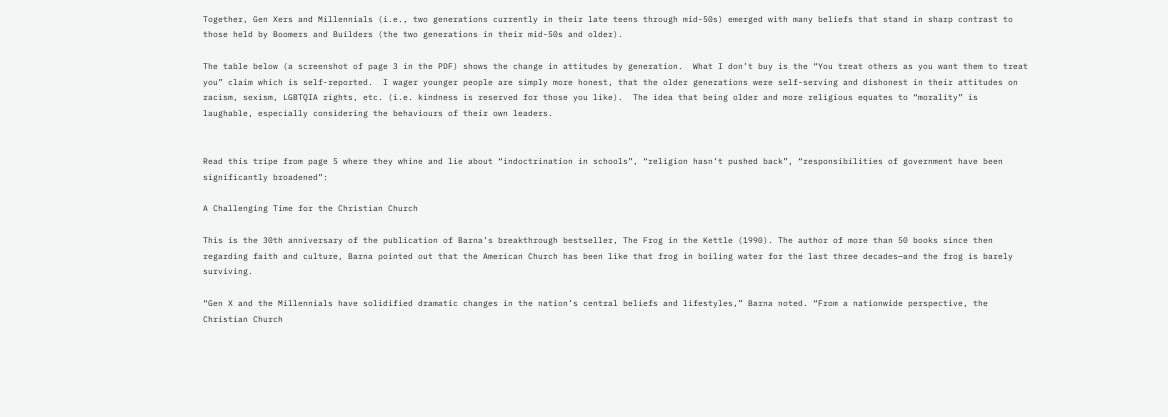Together, Gen Xers and Millennials (i.e., two generations currently in their late teens through mid-50s) emerged with many beliefs that stand in sharp contrast to those held by Boomers and Builders (the two generations in their mid-50s and older).

The table below (a screenshot of page 3 in the PDF) shows the change in attitudes by generation.  What I don’t buy is the “You treat others as you want them to treat you” claim which is self-reported.  I wager younger people are simply more honest, that the older generations were self-serving and dishonest in their attitudes on racism, sexism, LGBTQIA rights, etc. (i.e. kindness is reserved for those you like).  The idea that being older and more religious equates to “morality” is laughable, especially considering the behaviours of their own leaders.


Read this tripe from page 5 where they whine and lie about “indoctrination in schools”, “religion hasn’t pushed back”, “responsibilities of government have been significantly broadened”:

A Challenging Time for the Christian Church

This is the 30th anniversary of the publication of Barna’s breakthrough bestseller, The Frog in the Kettle (1990). The author of more than 50 books since then regarding faith and culture, Barna pointed out that the American Church has been like that frog in boiling water for the last three decades—and the frog is barely surviving.

“Gen X and the Millennials have solidified dramatic changes in the nation’s central beliefs and lifestyles,” Barna noted. “From a nationwide perspective, the Christian Church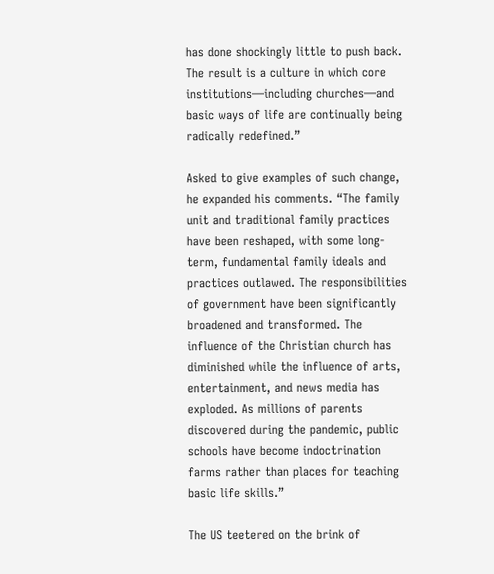has done shockingly little to push back. The result is a culture in which core institutions—including churches—and basic ways of life are continually being radically redefined.”

Asked to give examples of such change, he expanded his comments. “The family unit and traditional family practices have been reshaped, with some long-term, fundamental family ideals and practices outlawed. The responsibilities of government have been significantly broadened and transformed. The influence of the Christian church has diminished while the influence of arts, entertainment, and news media has exploded. As millions of parents discovered during the pandemic, public schools have become indoctrination farms rather than places for teaching basic life skills.”

The US teetered on the brink of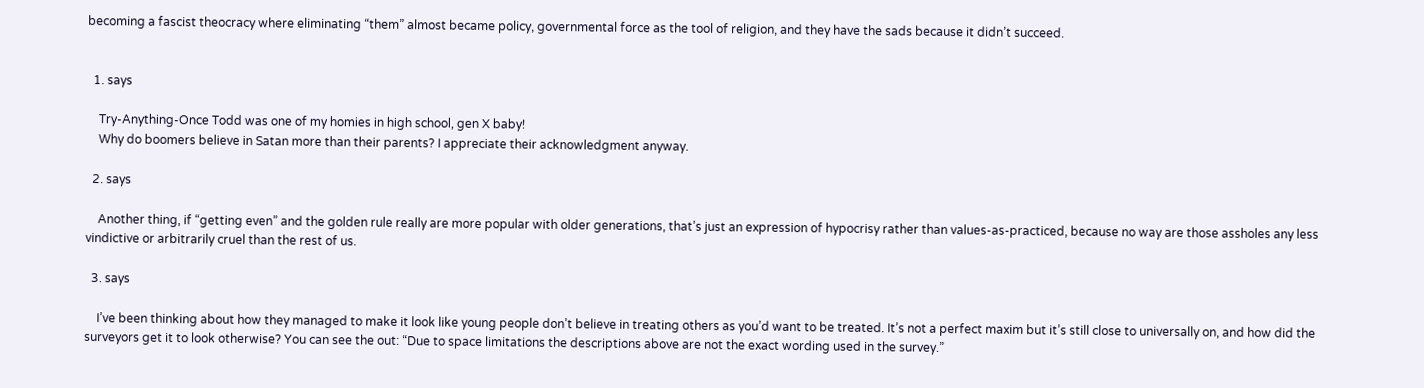becoming a fascist theocracy where eliminating “them” almost became policy, governmental force as the tool of religion, and they have the sads because it didn’t succeed.


  1. says

    Try-Anything-Once Todd was one of my homies in high school, gen X baby!
    Why do boomers believe in Satan more than their parents? I appreciate their acknowledgment anyway.

  2. says

    Another thing, if “getting even” and the golden rule really are more popular with older generations, that’s just an expression of hypocrisy rather than values-as-practiced, because no way are those assholes any less vindictive or arbitrarily cruel than the rest of us.

  3. says

    I’ve been thinking about how they managed to make it look like young people don’t believe in treating others as you’d want to be treated. It’s not a perfect maxim but it’s still close to universally on, and how did the surveyors get it to look otherwise? You can see the out: “Due to space limitations the descriptions above are not the exact wording used in the survey.”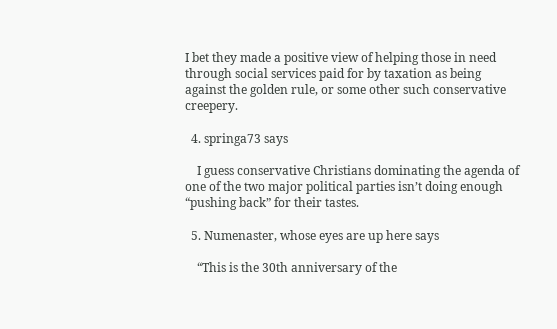I bet they made a positive view of helping those in need through social services paid for by taxation as being against the golden rule, or some other such conservative creepery.

  4. springa73 says

    I guess conservative Christians dominating the agenda of one of the two major political parties isn’t doing enough “pushing back” for their tastes.

  5. Numenaster, whose eyes are up here says

    “This is the 30th anniversary of the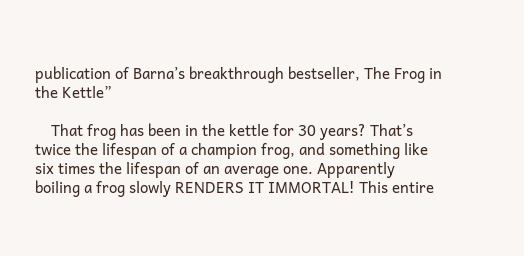publication of Barna’s breakthrough bestseller, The Frog in the Kettle”

    That frog has been in the kettle for 30 years? That’s twice the lifespan of a champion frog, and something like six times the lifespan of an average one. Apparently boiling a frog slowly RENDERS IT IMMORTAL! This entire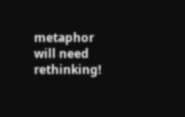metaphor will need rethinking!